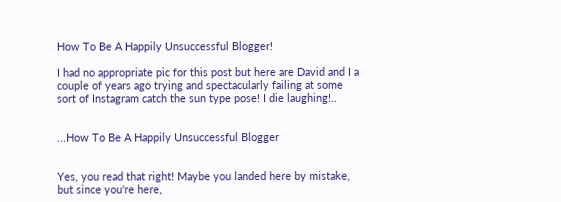How To Be A Happily Unsuccessful Blogger!

I had no appropriate pic for this post but here are David and I a couple of years ago trying and spectacularly failing at some sort of Instagram catch the sun type pose! I die laughing!..


...How To Be A Happily Unsuccessful Blogger


Yes, you read that right! Maybe you landed here by mistake, but since you're here,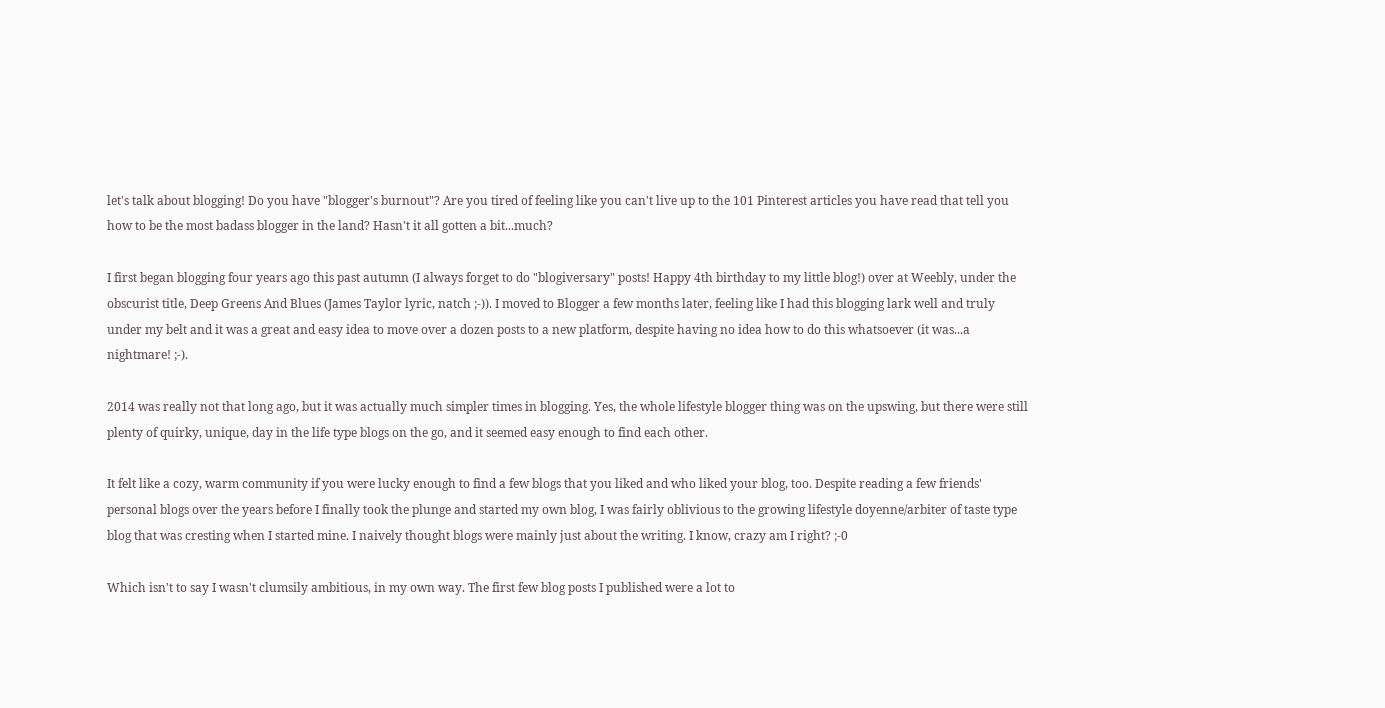let's talk about blogging! Do you have "blogger's burnout"? Are you tired of feeling like you can't live up to the 101 Pinterest articles you have read that tell you how to be the most badass blogger in the land? Hasn't it all gotten a bit...much?

I first began blogging four years ago this past autumn (I always forget to do "blogiversary" posts! Happy 4th birthday to my little blog!) over at Weebly, under the obscurist title, Deep Greens And Blues (James Taylor lyric, natch ;-)). I moved to Blogger a few months later, feeling like I had this blogging lark well and truly under my belt and it was a great and easy idea to move over a dozen posts to a new platform, despite having no idea how to do this whatsoever (it was...a nightmare! ;-).

2014 was really not that long ago, but it was actually much simpler times in blogging. Yes, the whole lifestyle blogger thing was on the upswing, but there were still plenty of quirky, unique, day in the life type blogs on the go, and it seemed easy enough to find each other.

It felt like a cozy, warm community if you were lucky enough to find a few blogs that you liked and who liked your blog, too. Despite reading a few friends' personal blogs over the years before I finally took the plunge and started my own blog, I was fairly oblivious to the growing lifestyle doyenne/arbiter of taste type blog that was cresting when I started mine. I naively thought blogs were mainly just about the writing. I know, crazy am I right? ;-0

Which isn't to say I wasn't clumsily ambitious, in my own way. The first few blog posts I published were a lot to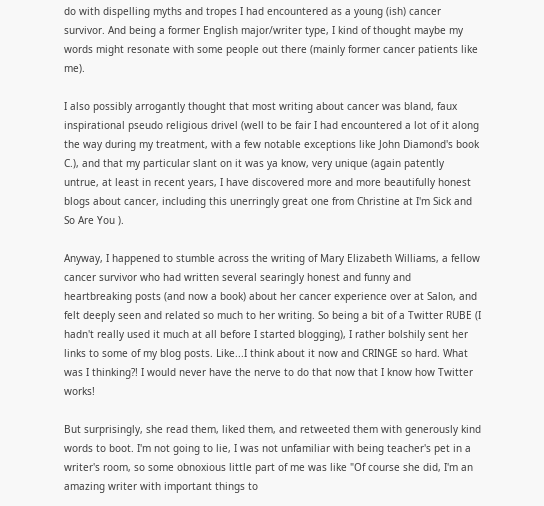do with dispelling myths and tropes I had encountered as a young (ish) cancer survivor. And being a former English major/writer type, I kind of thought maybe my words might resonate with some people out there (mainly former cancer patients like me).

I also possibly arrogantly thought that most writing about cancer was bland, faux inspirational pseudo religious drivel (well to be fair I had encountered a lot of it along the way during my treatment, with a few notable exceptions like John Diamond's book C.), and that my particular slant on it was ya know, very unique (again patently untrue, at least in recent years, I have discovered more and more beautifully honest blogs about cancer, including this unerringly great one from Christine at I'm Sick and So Are You ).

Anyway, I happened to stumble across the writing of Mary Elizabeth Williams, a fellow cancer survivor who had written several searingly honest and funny and heartbreaking posts (and now a book) about her cancer experience over at Salon, and felt deeply seen and related so much to her writing. So being a bit of a Twitter RUBE (I hadn't really used it much at all before I started blogging), I rather bolshily sent her links to some of my blog posts. Like...I think about it now and CRINGE so hard. What was I thinking?! I would never have the nerve to do that now that I know how Twitter works!

But surprisingly, she read them, liked them, and retweeted them with generously kind words to boot. I'm not going to lie, I was not unfamiliar with being teacher's pet in a writer's room, so some obnoxious little part of me was like "Of course she did, I'm an amazing writer with important things to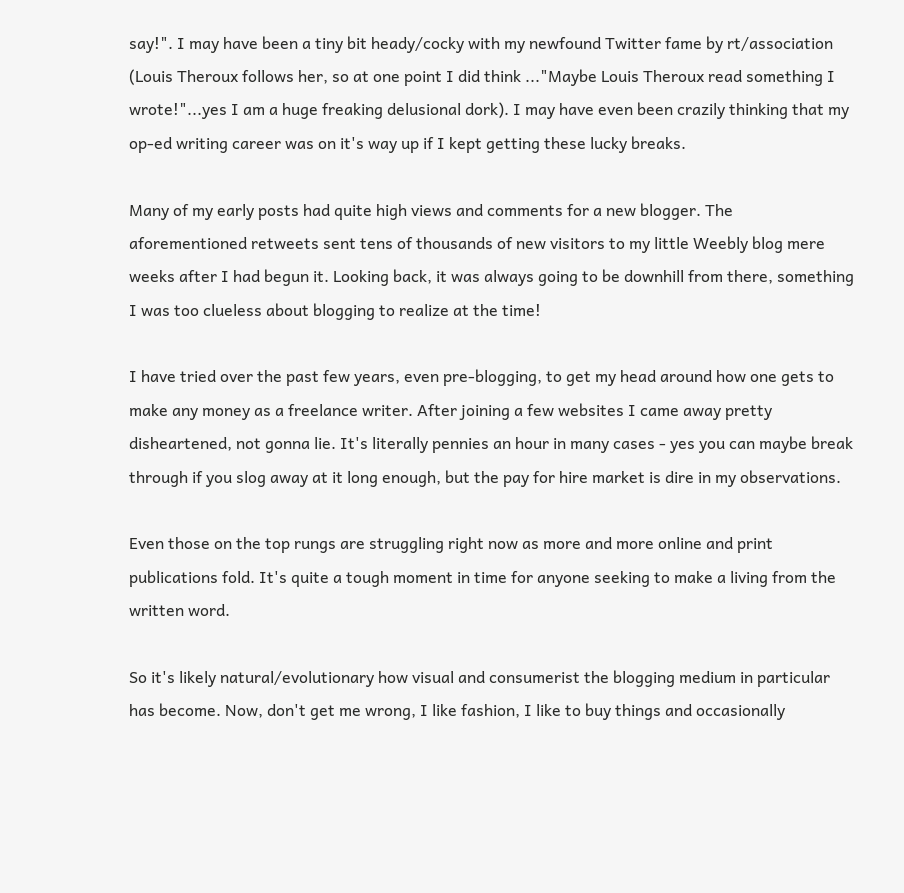say!". I may have been a tiny bit heady/cocky with my newfound Twitter fame by rt/association (Louis Theroux follows her, so at one point I did think ..."Maybe Louis Theroux read something I wrote!"...yes I am a huge freaking delusional dork). I may have even been crazily thinking that my op-ed writing career was on it's way up if I kept getting these lucky breaks.

Many of my early posts had quite high views and comments for a new blogger. The aforementioned retweets sent tens of thousands of new visitors to my little Weebly blog mere weeks after I had begun it. Looking back, it was always going to be downhill from there, something I was too clueless about blogging to realize at the time!

I have tried over the past few years, even pre-blogging, to get my head around how one gets to make any money as a freelance writer. After joining a few websites I came away pretty disheartened, not gonna lie. It's literally pennies an hour in many cases - yes you can maybe break through if you slog away at it long enough, but the pay for hire market is dire in my observations.

Even those on the top rungs are struggling right now as more and more online and print publications fold. It's quite a tough moment in time for anyone seeking to make a living from the written word.

So it's likely natural/evolutionary how visual and consumerist the blogging medium in particular has become. Now, don't get me wrong, I like fashion, I like to buy things and occasionally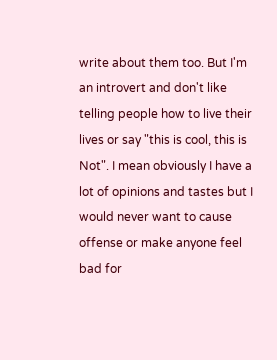write about them too. But I'm an introvert and don't like telling people how to live their lives or say "this is cool, this is Not". I mean obviously I have a lot of opinions and tastes but I would never want to cause offense or make anyone feel bad for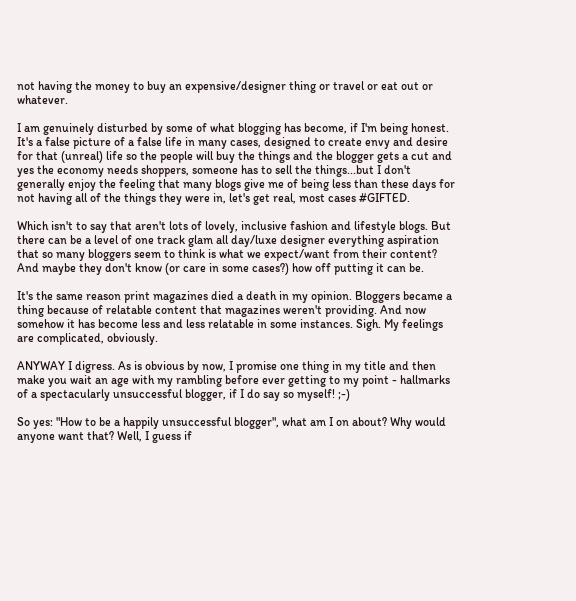not having the money to buy an expensive/designer thing or travel or eat out or whatever.

I am genuinely disturbed by some of what blogging has become, if I'm being honest. It's a false picture of a false life in many cases, designed to create envy and desire for that (unreal) life so the people will buy the things and the blogger gets a cut and yes the economy needs shoppers, someone has to sell the things...but I don't generally enjoy the feeling that many blogs give me of being less than these days for not having all of the things they were in, let's get real, most cases #GIFTED.

Which isn't to say that aren't lots of lovely, inclusive fashion and lifestyle blogs. But there can be a level of one track glam all day/luxe designer everything aspiration that so many bloggers seem to think is what we expect/want from their content? And maybe they don't know (or care in some cases?) how off putting it can be.

It's the same reason print magazines died a death in my opinion. Bloggers became a thing because of relatable content that magazines weren't providing. And now somehow it has become less and less relatable in some instances. Sigh. My feelings are complicated, obviously.

ANYWAY I digress. As is obvious by now, I promise one thing in my title and then make you wait an age with my rambling before ever getting to my point - hallmarks of a spectacularly unsuccessful blogger, if I do say so myself! ;-)

So yes: "How to be a happily unsuccessful blogger", what am I on about? Why would anyone want that? Well, I guess if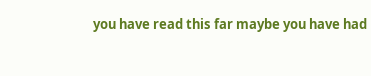you have read this far maybe you have had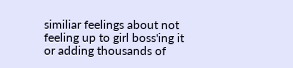similiar feelings about not feeling up to girl boss'ing it or adding thousands of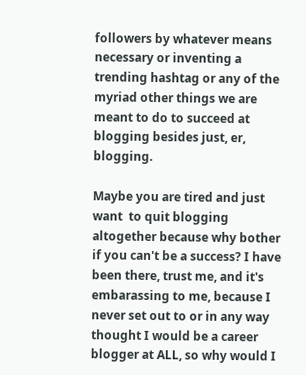followers by whatever means necessary or inventing a trending hashtag or any of the myriad other things we are meant to do to succeed at blogging besides just, er, blogging.

Maybe you are tired and just want  to quit blogging altogether because why bother if you can't be a success? I have been there, trust me, and it's embarassing to me, because I never set out to or in any way thought I would be a career blogger at ALL, so why would I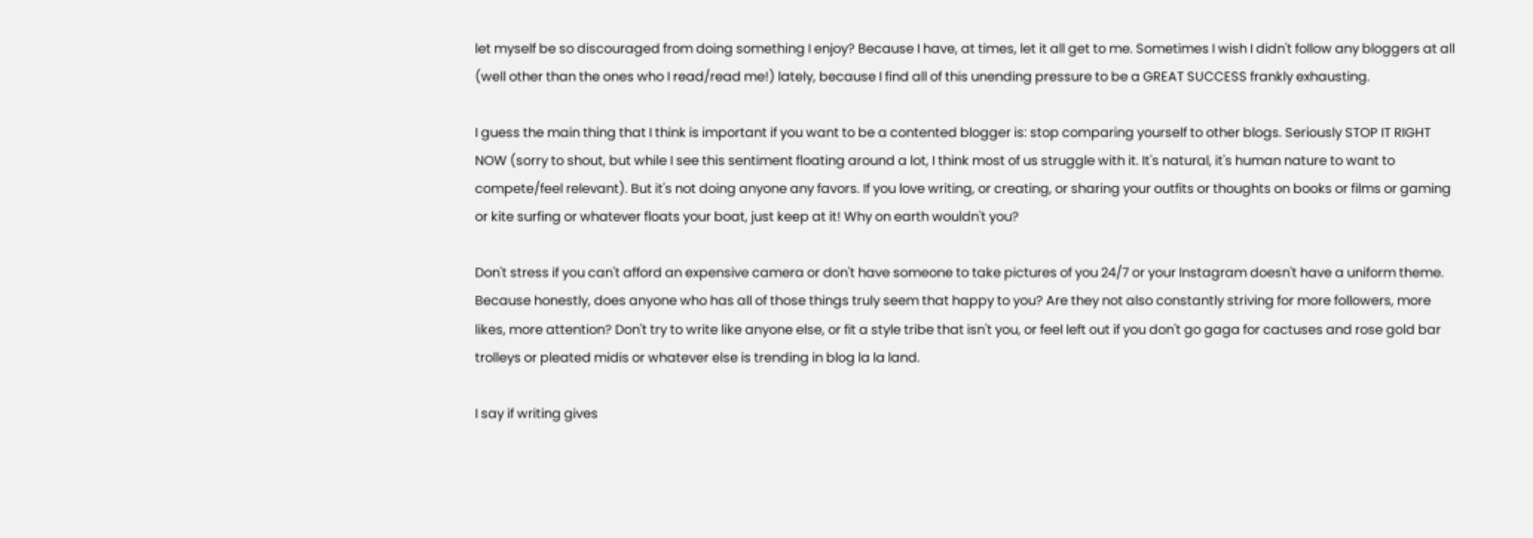let myself be so discouraged from doing something I enjoy? Because I have, at times, let it all get to me. Sometimes I wish I didn't follow any bloggers at all (well other than the ones who I read/read me!) lately, because I find all of this unending pressure to be a GREAT SUCCESS frankly exhausting.

I guess the main thing that I think is important if you want to be a contented blogger is: stop comparing yourself to other blogs. Seriously STOP IT RIGHT NOW (sorry to shout, but while I see this sentiment floating around a lot, I think most of us struggle with it. It's natural, it's human nature to want to compete/feel relevant). But it's not doing anyone any favors. If you love writing, or creating, or sharing your outfits or thoughts on books or films or gaming or kite surfing or whatever floats your boat, just keep at it! Why on earth wouldn't you?

Don't stress if you can't afford an expensive camera or don't have someone to take pictures of you 24/7 or your Instagram doesn't have a uniform theme. Because honestly, does anyone who has all of those things truly seem that happy to you? Are they not also constantly striving for more followers, more likes, more attention? Don't try to write like anyone else, or fit a style tribe that isn't you, or feel left out if you don't go gaga for cactuses and rose gold bar trolleys or pleated midis or whatever else is trending in blog la la land.

I say if writing gives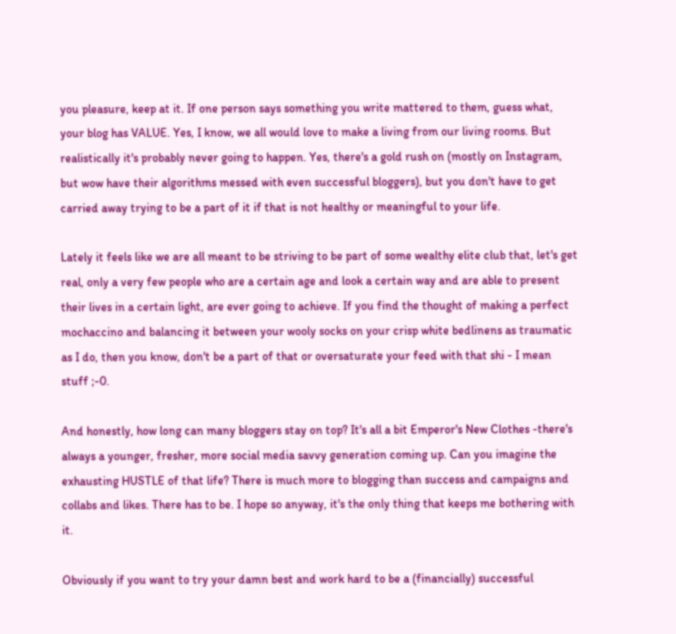you pleasure, keep at it. If one person says something you write mattered to them, guess what, your blog has VALUE. Yes, I know, we all would love to make a living from our living rooms. But realistically it's probably never going to happen. Yes, there's a gold rush on (mostly on Instagram, but wow have their algorithms messed with even successful bloggers), but you don't have to get carried away trying to be a part of it if that is not healthy or meaningful to your life.

Lately it feels like we are all meant to be striving to be part of some wealthy elite club that, let's get real, only a very few people who are a certain age and look a certain way and are able to present their lives in a certain light, are ever going to achieve. If you find the thought of making a perfect mochaccino and balancing it between your wooly socks on your crisp white bedlinens as traumatic as I do, then you know, don't be a part of that or oversaturate your feed with that shi - I mean stuff ;-0.

And honestly, how long can many bloggers stay on top? It's all a bit Emperor's New Clothes -there's always a younger, fresher, more social media savvy generation coming up. Can you imagine the exhausting HUSTLE of that life? There is much more to blogging than success and campaigns and collabs and likes. There has to be. I hope so anyway, it's the only thing that keeps me bothering with it.

Obviously if you want to try your damn best and work hard to be a (financially) successful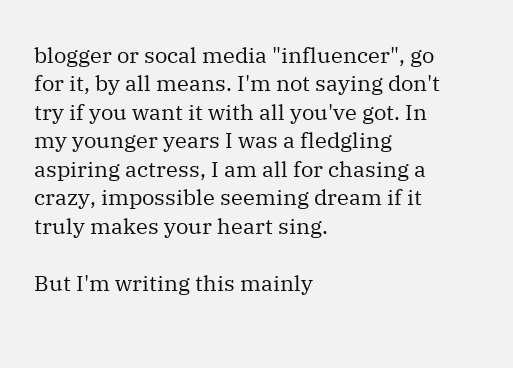blogger or socal media "influencer", go for it, by all means. I'm not saying don't try if you want it with all you've got. In my younger years I was a fledgling aspiring actress, I am all for chasing a crazy, impossible seeming dream if it truly makes your heart sing.

But I'm writing this mainly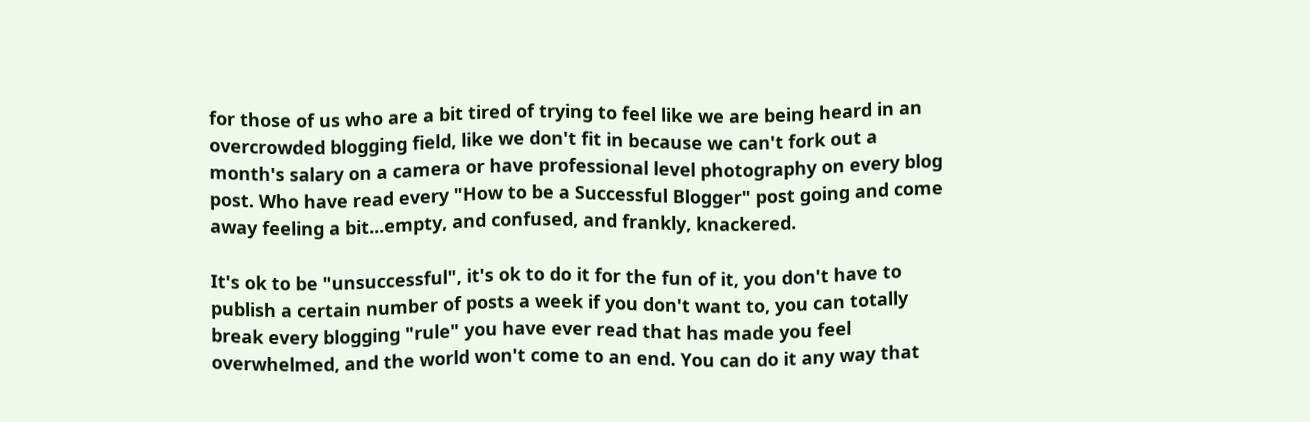for those of us who are a bit tired of trying to feel like we are being heard in an overcrowded blogging field, like we don't fit in because we can't fork out a month's salary on a camera or have professional level photography on every blog post. Who have read every "How to be a Successful Blogger" post going and come away feeling a bit...empty, and confused, and frankly, knackered.

It's ok to be "unsuccessful", it's ok to do it for the fun of it, you don't have to publish a certain number of posts a week if you don't want to, you can totally break every blogging "rule" you have ever read that has made you feel overwhelmed, and the world won't come to an end. You can do it any way that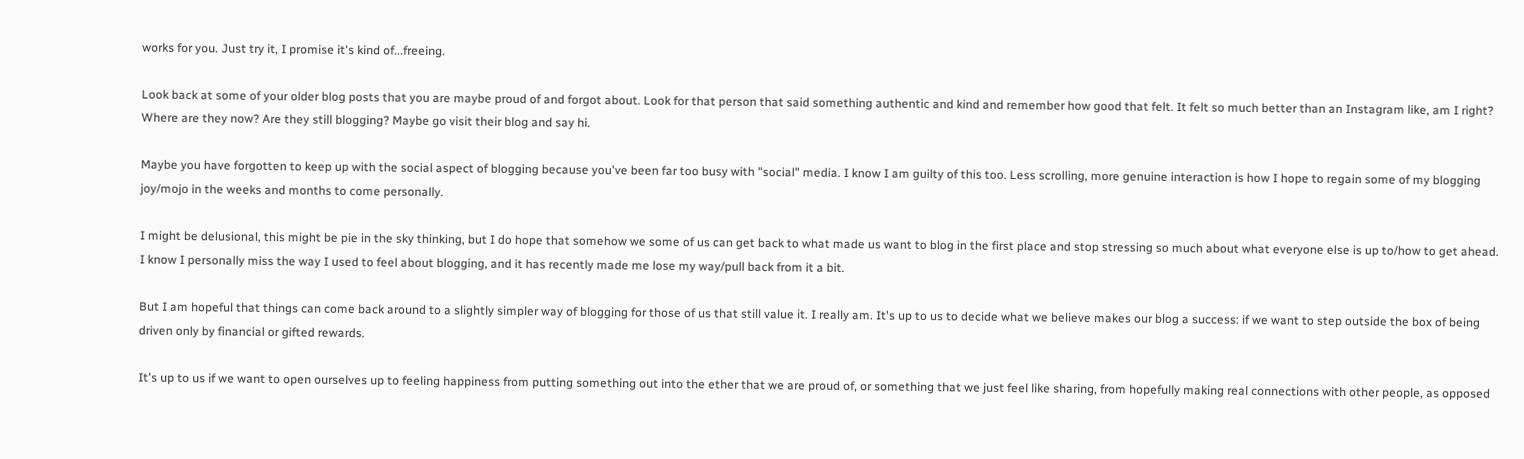works for you. Just try it, I promise it's kind of...freeing.

Look back at some of your older blog posts that you are maybe proud of and forgot about. Look for that person that said something authentic and kind and remember how good that felt. It felt so much better than an Instagram like, am I right? Where are they now? Are they still blogging? Maybe go visit their blog and say hi.

Maybe you have forgotten to keep up with the social aspect of blogging because you've been far too busy with "social" media. I know I am guilty of this too. Less scrolling, more genuine interaction is how I hope to regain some of my blogging joy/mojo in the weeks and months to come personally.

I might be delusional, this might be pie in the sky thinking, but I do hope that somehow we some of us can get back to what made us want to blog in the first place and stop stressing so much about what everyone else is up to/how to get ahead. I know I personally miss the way I used to feel about blogging, and it has recently made me lose my way/pull back from it a bit.

But I am hopeful that things can come back around to a slightly simpler way of blogging for those of us that still value it. I really am. It's up to us to decide what we believe makes our blog a success: if we want to step outside the box of being driven only by financial or gifted rewards.

It's up to us if we want to open ourselves up to feeling happiness from putting something out into the ether that we are proud of, or something that we just feel like sharing, from hopefully making real connections with other people, as opposed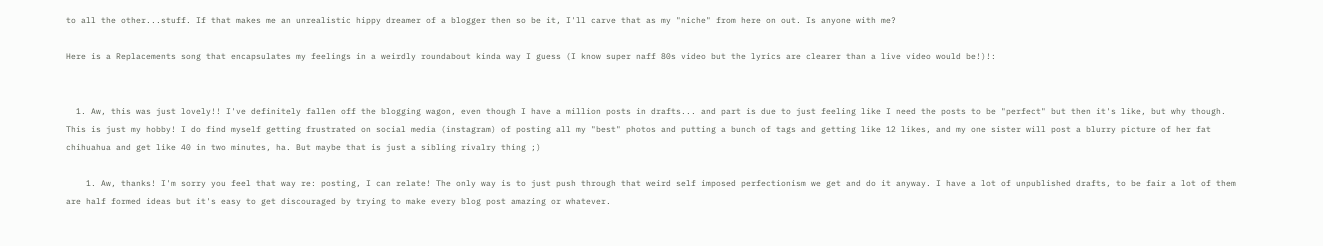to all the other...stuff. If that makes me an unrealistic hippy dreamer of a blogger then so be it, I'll carve that as my "niche" from here on out. Is anyone with me?

Here is a Replacements song that encapsulates my feelings in a weirdly roundabout kinda way I guess (I know super naff 80s video but the lyrics are clearer than a live video would be!)!:


  1. Aw, this was just lovely!! I've definitely fallen off the blogging wagon, even though I have a million posts in drafts... and part is due to just feeling like I need the posts to be "perfect" but then it's like, but why though. This is just my hobby! I do find myself getting frustrated on social media (instagram) of posting all my "best" photos and putting a bunch of tags and getting like 12 likes, and my one sister will post a blurry picture of her fat chihuahua and get like 40 in two minutes, ha. But maybe that is just a sibling rivalry thing ;)

    1. Aw, thanks! I'm sorry you feel that way re: posting, I can relate! The only way is to just push through that weird self imposed perfectionism we get and do it anyway. I have a lot of unpublished drafts, to be fair a lot of them are half formed ideas but it's easy to get discouraged by trying to make every blog post amazing or whatever.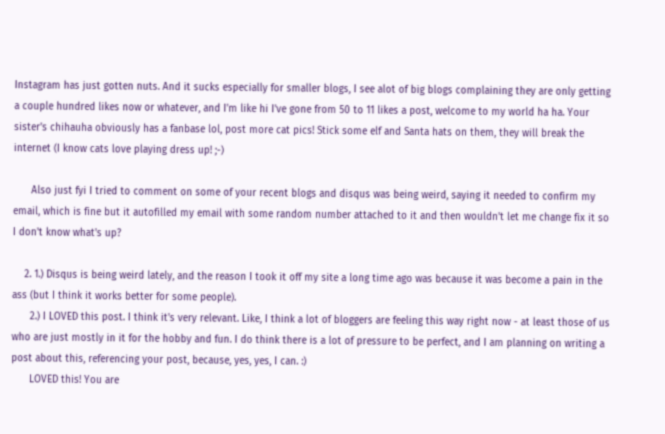Instagram has just gotten nuts. And it sucks especially for smaller blogs, I see alot of big blogs complaining they are only getting a couple hundred likes now or whatever, and I'm like hi I've gone from 50 to 11 likes a post, welcome to my world ha ha. Your sister's chihauha obviously has a fanbase lol, post more cat pics! Stick some elf and Santa hats on them, they will break the internet (I know cats love playing dress up! ;-)

      Also just fyi I tried to comment on some of your recent blogs and disqus was being weird, saying it needed to confirm my email, which is fine but it autofilled my email with some random number attached to it and then wouldn't let me change fix it so I don't know what's up?

    2. 1.) Disqus is being weird lately, and the reason I took it off my site a long time ago was because it was become a pain in the ass (but I think it works better for some people).
      2.) I LOVED this post. I think it's very relevant. Like, I think a lot of bloggers are feeling this way right now - at least those of us who are just mostly in it for the hobby and fun. I do think there is a lot of pressure to be perfect, and I am planning on writing a post about this, referencing your post, because, yes, yes, I can. :)
      LOVED this! You are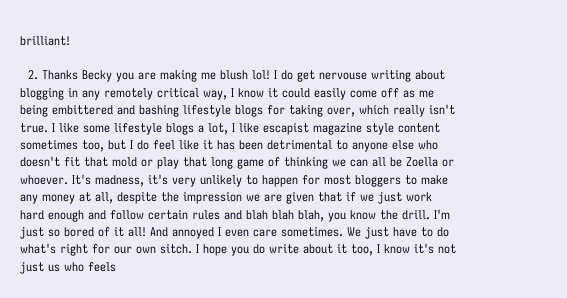brilliant!

  2. Thanks Becky you are making me blush lol! I do get nervouse writing about blogging in any remotely critical way, I know it could easily come off as me being embittered and bashing lifestyle blogs for taking over, which really isn't true. I like some lifestyle blogs a lot, I like escapist magazine style content sometimes too, but I do feel like it has been detrimental to anyone else who doesn't fit that mold or play that long game of thinking we can all be Zoella or whoever. It's madness, it's very unlikely to happen for most bloggers to make any money at all, despite the impression we are given that if we just work hard enough and follow certain rules and blah blah blah, you know the drill. I'm just so bored of it all! And annoyed I even care sometimes. We just have to do what's right for our own sitch. I hope you do write about it too, I know it's not just us who feels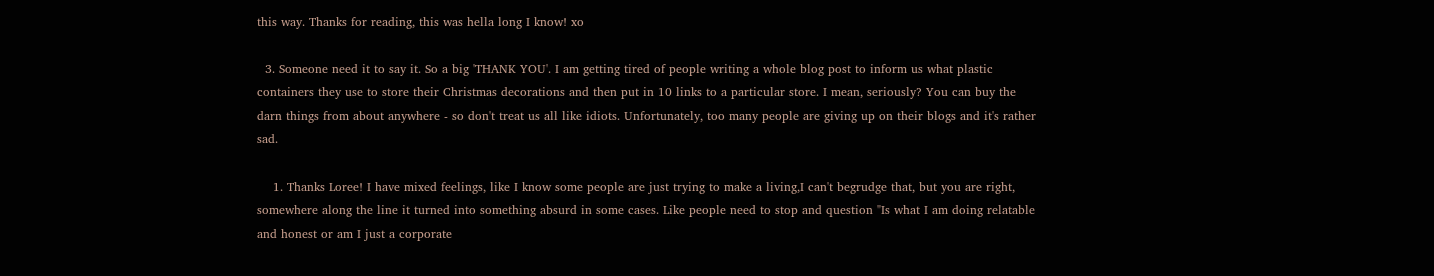this way. Thanks for reading, this was hella long I know! xo

  3. Someone need it to say it. So a big 'THANK YOU'. I am getting tired of people writing a whole blog post to inform us what plastic containers they use to store their Christmas decorations and then put in 10 links to a particular store. I mean, seriously? You can buy the darn things from about anywhere - so don't treat us all like idiots. Unfortunately, too many people are giving up on their blogs and it's rather sad.

    1. Thanks Loree! I have mixed feelings, like I know some people are just trying to make a living,I can't begrudge that, but you are right, somewhere along the line it turned into something absurd in some cases. Like people need to stop and question "Is what I am doing relatable and honest or am I just a corporate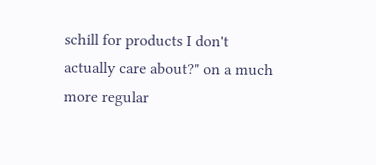schill for products I don't actually care about?" on a much more regular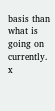basis than what is going on currently. x